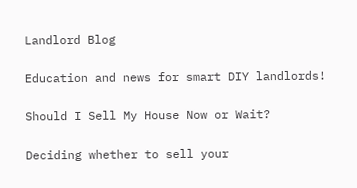Landlord Blog

Education and news for smart DIY landlords!

Should I Sell My House Now or Wait?

Deciding whether to sell your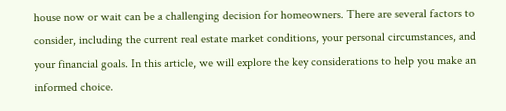house now or wait can be a challenging decision for homeowners. There are several factors to consider, including the current real estate market conditions, your personal circumstances, and your financial goals. In this article, we will explore the key considerations to help you make an informed choice.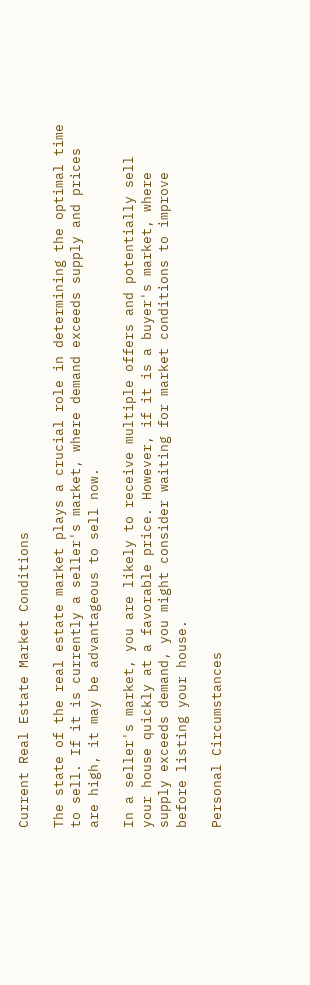Current Real Estate Market Conditions

The state of the real estate market plays a crucial role in determining the optimal time to sell. If it is currently a seller's market, where demand exceeds supply and prices are high, it may be advantageous to sell now.

In a seller's market, you are likely to receive multiple offers and potentially sell your house quickly at a favorable price. However, if it is a buyer's market, where supply exceeds demand, you might consider waiting for market conditions to improve before listing your house.

Personal Circumstances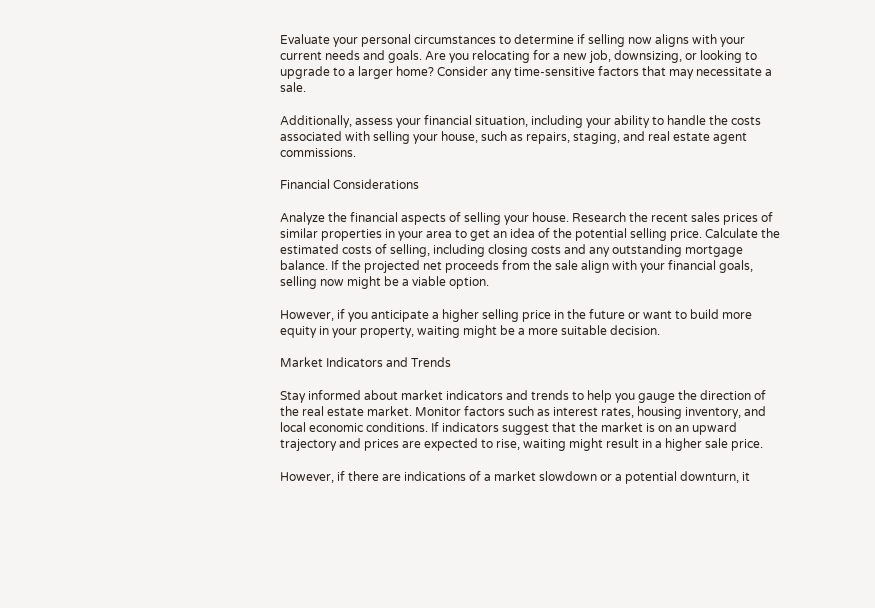Evaluate your personal circumstances to determine if selling now aligns with your current needs and goals. Are you relocating for a new job, downsizing, or looking to upgrade to a larger home? Consider any time-sensitive factors that may necessitate a sale.

Additionally, assess your financial situation, including your ability to handle the costs associated with selling your house, such as repairs, staging, and real estate agent commissions.

Financial Considerations

Analyze the financial aspects of selling your house. Research the recent sales prices of similar properties in your area to get an idea of the potential selling price. Calculate the estimated costs of selling, including closing costs and any outstanding mortgage balance. If the projected net proceeds from the sale align with your financial goals, selling now might be a viable option.

However, if you anticipate a higher selling price in the future or want to build more equity in your property, waiting might be a more suitable decision.

Market Indicators and Trends

Stay informed about market indicators and trends to help you gauge the direction of the real estate market. Monitor factors such as interest rates, housing inventory, and local economic conditions. If indicators suggest that the market is on an upward trajectory and prices are expected to rise, waiting might result in a higher sale price.

However, if there are indications of a market slowdown or a potential downturn, it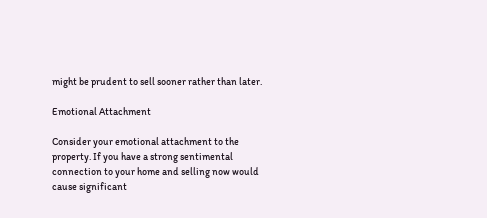might be prudent to sell sooner rather than later.

Emotional Attachment

Consider your emotional attachment to the property. If you have a strong sentimental connection to your home and selling now would cause significant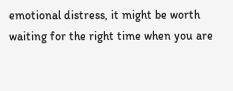emotional distress, it might be worth waiting for the right time when you are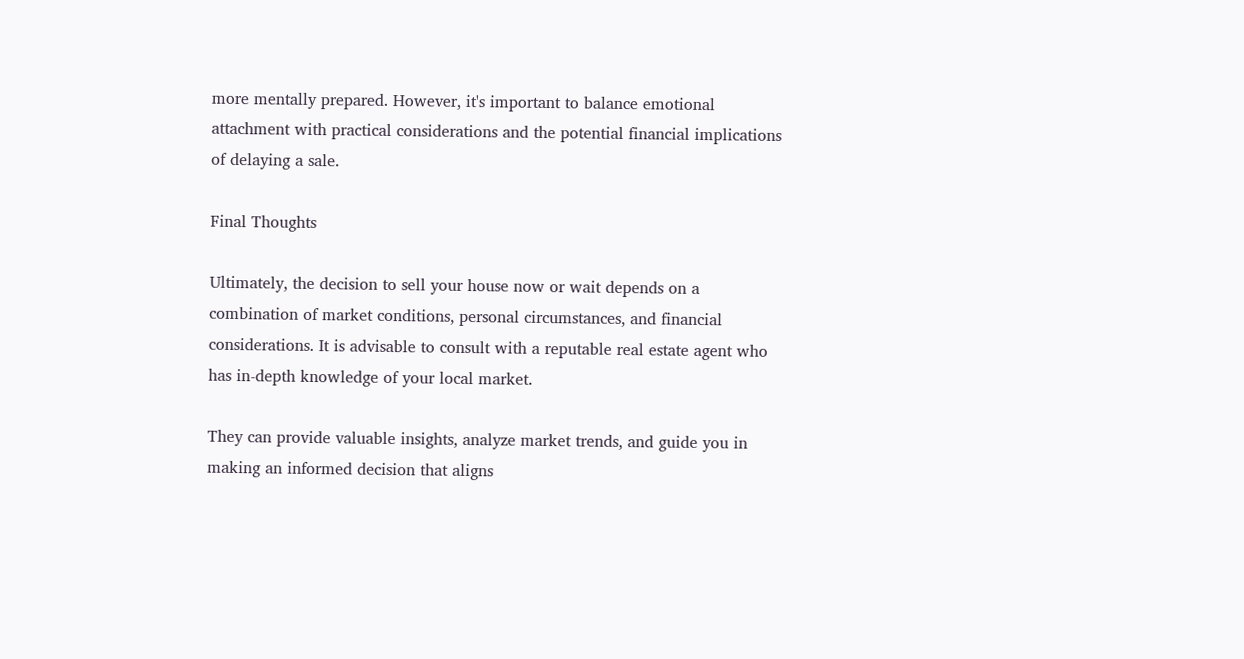more mentally prepared. However, it's important to balance emotional attachment with practical considerations and the potential financial implications of delaying a sale.

Final Thoughts

Ultimately, the decision to sell your house now or wait depends on a combination of market conditions, personal circumstances, and financial considerations. It is advisable to consult with a reputable real estate agent who has in-depth knowledge of your local market.

They can provide valuable insights, analyze market trends, and guide you in making an informed decision that aligns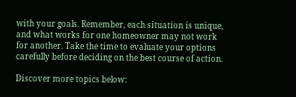with your goals. Remember, each situation is unique, and what works for one homeowner may not work for another. Take the time to evaluate your options carefully before deciding on the best course of action.

Discover more topics below: